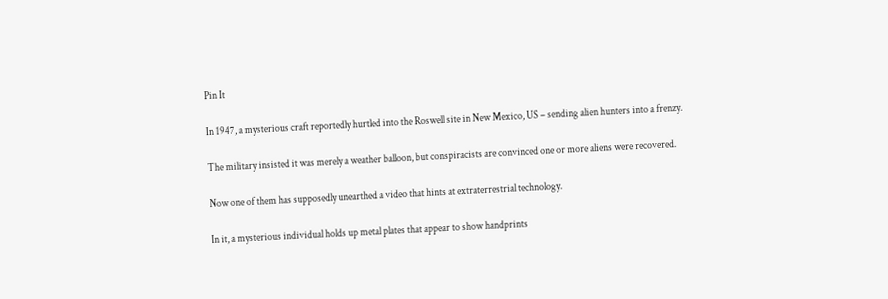Pin It

In 1947, a mysterious craft reportedly hurtled into the Roswell site in New Mexico, US – sending alien hunters into a frenzy.

The military insisted it was merely a weather balloon, but conspiracists are convinced one or more aliens were recovered.

Now one of them has supposedly unearthed a video that hints at extraterrestrial technology.

In it, a mysterious individual holds up metal plates that appear to show handprints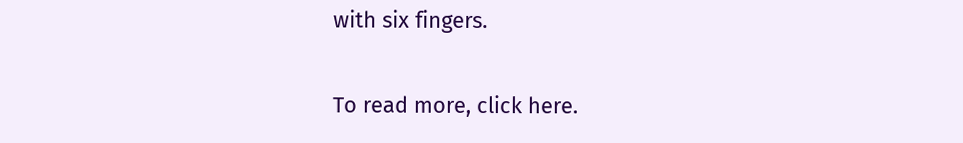with six fingers.

To read more, click here.